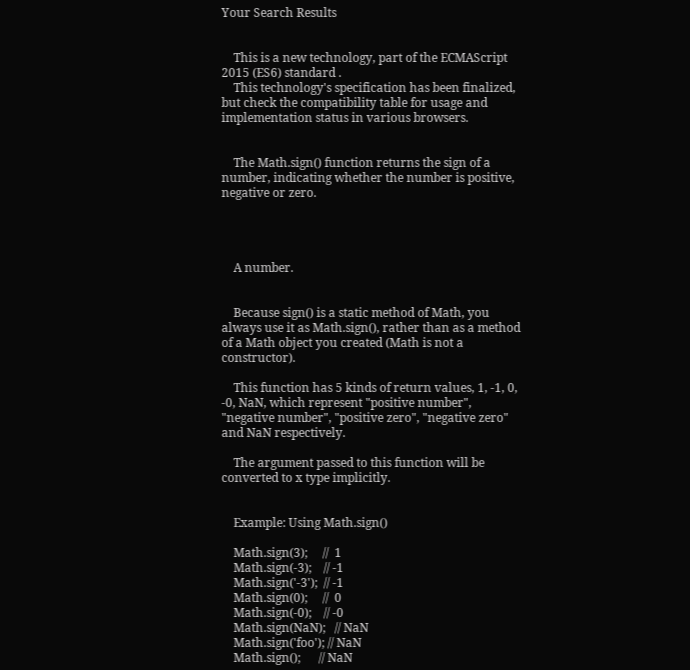Your Search Results


    This is a new technology, part of the ECMAScript 2015 (ES6) standard .
    This technology's specification has been finalized, but check the compatibility table for usage and implementation status in various browsers.


    The Math.sign() function returns the sign of a number, indicating whether the number is positive, negative or zero.




    A number.


    Because sign() is a static method of Math, you always use it as Math.sign(), rather than as a method of a Math object you created (Math is not a constructor).

    This function has 5 kinds of return values, 1, -1, 0, -0, NaN, which represent "positive number", "negative number", "positive zero", "negative zero" and NaN respectively.

    The argument passed to this function will be converted to x type implicitly.


    Example: Using Math.sign()

    Math.sign(3);     //  1
    Math.sign(-3);    // -1
    Math.sign('-3');  // -1
    Math.sign(0);     //  0
    Math.sign(-0);    // -0
    Math.sign(NaN);   // NaN
    Math.sign('foo'); // NaN
    Math.sign();      // NaN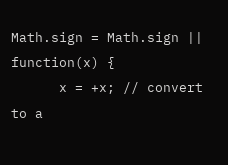Math.sign = Math.sign || function(x) {
      x = +x; // convert to a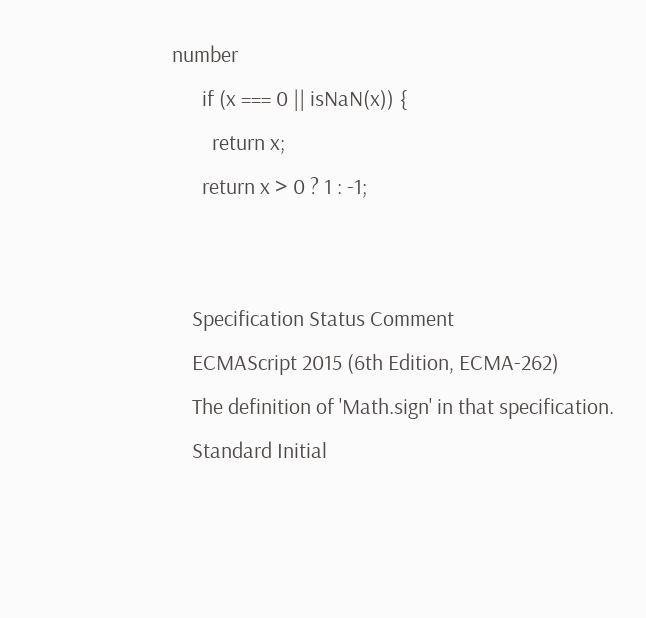number
      if (x === 0 || isNaN(x)) {
        return x;
      return x > 0 ? 1 : -1;


    Specification Status Comment
    ECMAScript 2015 (6th Edition, ECMA-262)
    The definition of 'Math.sign' in that specification.
    Standard Initial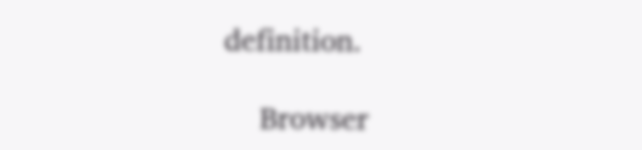definition.

    Browser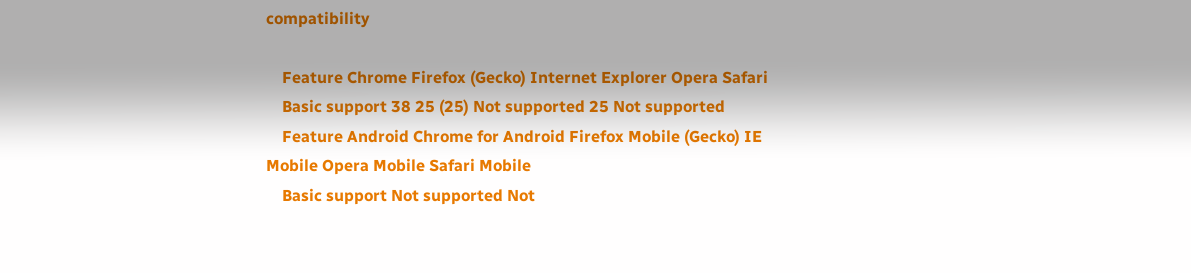compatibility

    Feature Chrome Firefox (Gecko) Internet Explorer Opera Safari
    Basic support 38 25 (25) Not supported 25 Not supported
    Feature Android Chrome for Android Firefox Mobile (Gecko) IE Mobile Opera Mobile Safari Mobile
    Basic support Not supported Not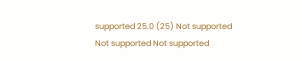supported 25.0 (25) Not supported Not supported Not supported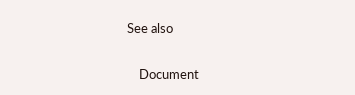See also

    Document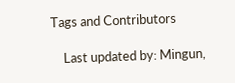Tags and Contributors

    Last updated by: Mingun,